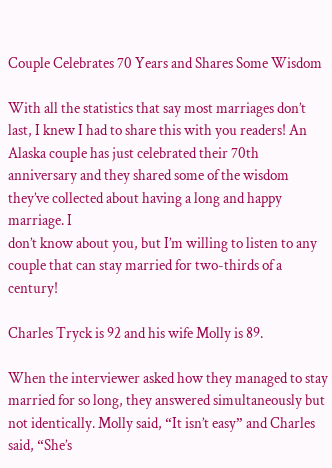Couple Celebrates 70 Years and Shares Some Wisdom

With all the statistics that say most marriages don’t last, I knew I had to share this with you readers! An Alaska couple has just celebrated their 70th anniversary and they shared some of the wisdom they’ve collected about having a long and happy marriage. I
don’t know about you, but I’m willing to listen to any couple that can stay married for two-thirds of a century!

Charles Tryck is 92 and his wife Molly is 89.

When the interviewer asked how they managed to stay married for so long, they answered simultaneously but not identically. Molly said, “It isn’t easy” and Charles said, “She’s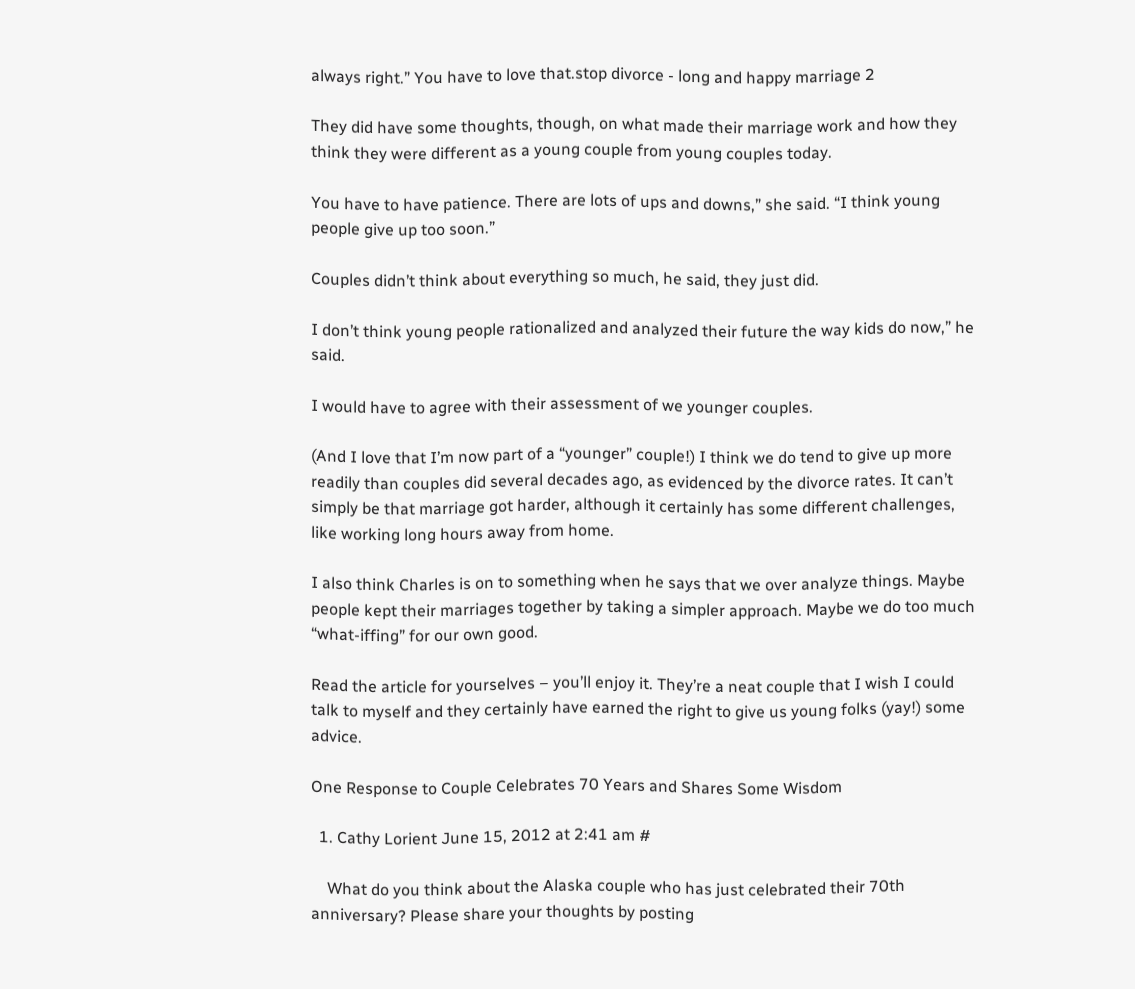always right.” You have to love that.stop divorce - long and happy marriage 2

They did have some thoughts, though, on what made their marriage work and how they think they were different as a young couple from young couples today.

You have to have patience. There are lots of ups and downs,” she said. “I think young people give up too soon.”

Couples didn’t think about everything so much, he said, they just did.

I don’t think young people rationalized and analyzed their future the way kids do now,” he said.

I would have to agree with their assessment of we younger couples.

(And I love that I’m now part of a “younger” couple!) I think we do tend to give up more readily than couples did several decades ago, as evidenced by the divorce rates. It can’t simply be that marriage got harder, although it certainly has some different challenges, like working long hours away from home.

I also think Charles is on to something when he says that we over analyze things. Maybe people kept their marriages together by taking a simpler approach. Maybe we do too much “what-iffing” for our own good.

Read the article for yourselves – you’ll enjoy it. They’re a neat couple that I wish I could talk to myself and they certainly have earned the right to give us young folks (yay!) some advice.

One Response to Couple Celebrates 70 Years and Shares Some Wisdom

  1. Cathy Lorient June 15, 2012 at 2:41 am #

    What do you think about the Alaska couple who has just celebrated their 70th anniversary? Please share your thoughts by posting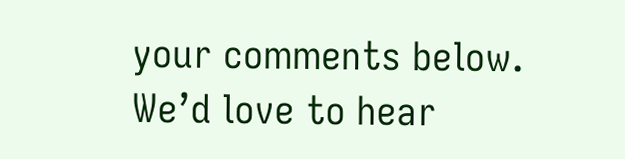your comments below. We’d love to hear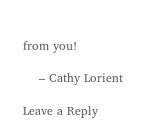from you!

    – Cathy Lorient

Leave a Reply